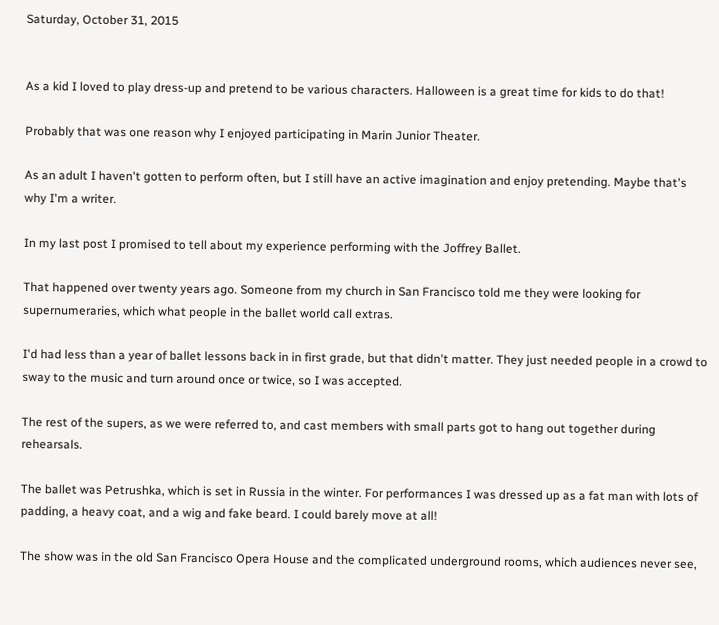Saturday, October 31, 2015


As a kid I loved to play dress-up and pretend to be various characters. Halloween is a great time for kids to do that!

Probably that was one reason why I enjoyed participating in Marin Junior Theater.

As an adult I haven't gotten to perform often, but I still have an active imagination and enjoy pretending. Maybe that's why I'm a writer.

In my last post I promised to tell about my experience performing with the Joffrey Ballet.

That happened over twenty years ago. Someone from my church in San Francisco told me they were looking for supernumeraries, which what people in the ballet world call extras.

I'd had less than a year of ballet lessons back in in first grade, but that didn't matter. They just needed people in a crowd to sway to the music and turn around once or twice, so I was accepted.

The rest of the supers, as we were referred to, and cast members with small parts got to hang out together during rehearsals.

The ballet was Petrushka, which is set in Russia in the winter. For performances I was dressed up as a fat man with lots of padding, a heavy coat, and a wig and fake beard. I could barely move at all!

The show was in the old San Francisco Opera House and the complicated underground rooms, which audiences never see,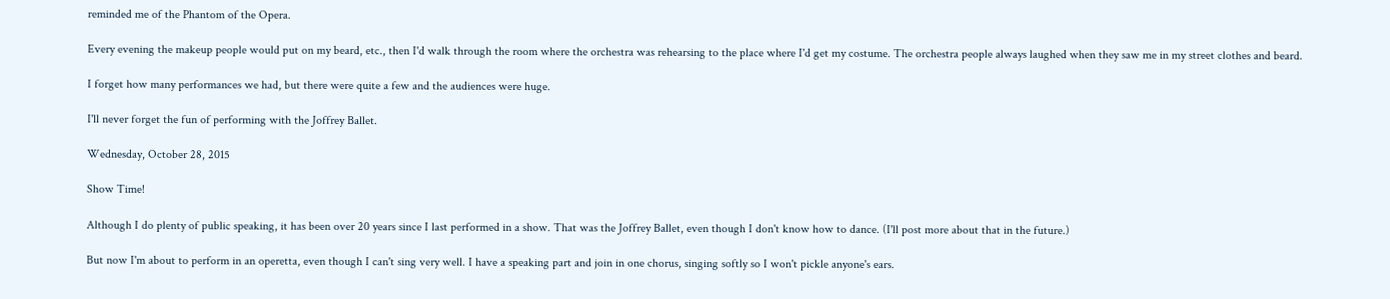reminded me of the Phantom of the Opera.

Every evening the makeup people would put on my beard, etc., then I'd walk through the room where the orchestra was rehearsing to the place where I'd get my costume. The orchestra people always laughed when they saw me in my street clothes and beard.

I forget how many performances we had, but there were quite a few and the audiences were huge.

I'll never forget the fun of performing with the Joffrey Ballet.

Wednesday, October 28, 2015

Show Time!

Although I do plenty of public speaking, it has been over 20 years since I last performed in a show. That was the Joffrey Ballet, even though I don't know how to dance. (I'll post more about that in the future.)

But now I'm about to perform in an operetta, even though I can't sing very well. I have a speaking part and join in one chorus, singing softly so I won't pickle anyone's ears.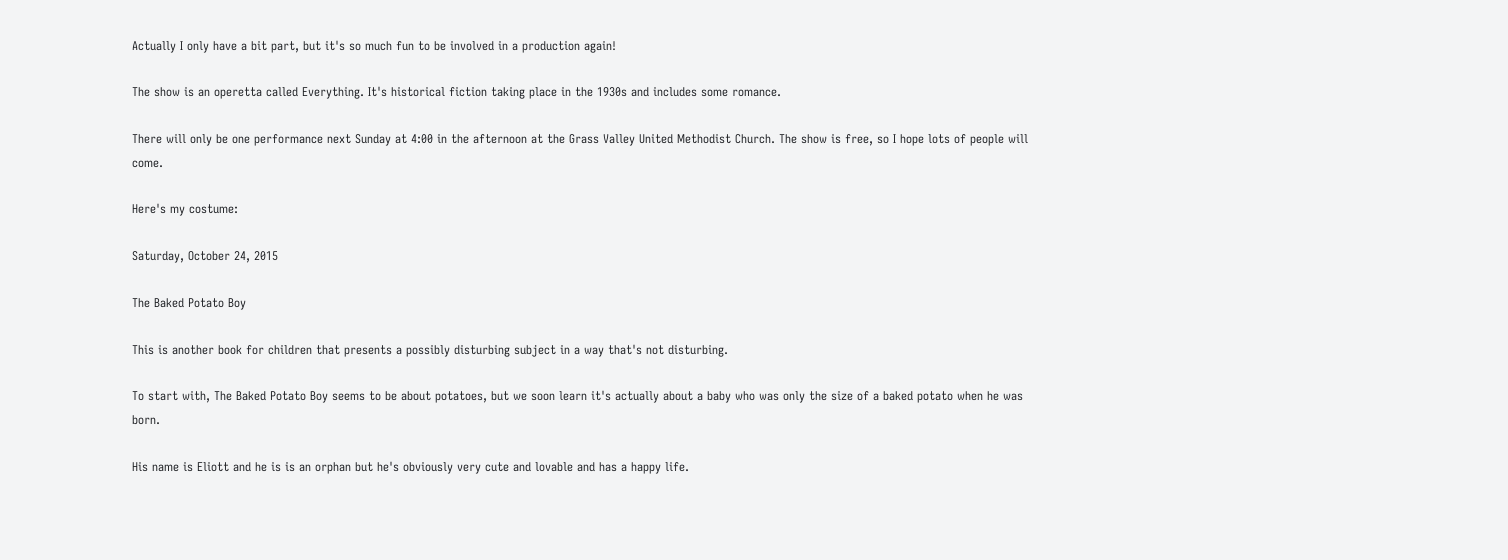Actually I only have a bit part, but it's so much fun to be involved in a production again!

The show is an operetta called Everything. It's historical fiction taking place in the 1930s and includes some romance.

There will only be one performance next Sunday at 4:00 in the afternoon at the Grass Valley United Methodist Church. The show is free, so I hope lots of people will come.

Here's my costume:

Saturday, October 24, 2015

The Baked Potato Boy

This is another book for children that presents a possibly disturbing subject in a way that's not disturbing.

To start with, The Baked Potato Boy seems to be about potatoes, but we soon learn it's actually about a baby who was only the size of a baked potato when he was born.

His name is Eliott and he is is an orphan but he's obviously very cute and lovable and has a happy life.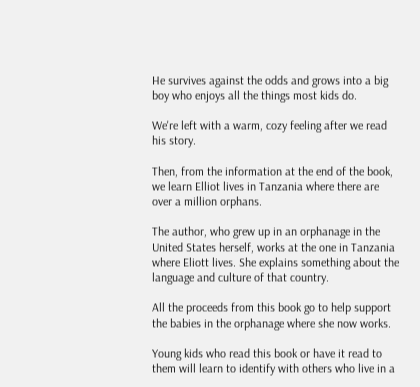He survives against the odds and grows into a big boy who enjoys all the things most kids do.

We're left with a warm, cozy feeling after we read his story.

Then, from the information at the end of the book, we learn Elliot lives in Tanzania where there are over a million orphans.

The author, who grew up in an orphanage in the United States herself, works at the one in Tanzania where Eliott lives. She explains something about the language and culture of that country.

All the proceeds from this book go to help support the babies in the orphanage where she now works.

Young kids who read this book or have it read to them will learn to identify with others who live in a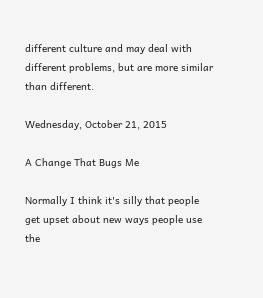different culture and may deal with different problems, but are more similar than different.

Wednesday, October 21, 2015

A Change That Bugs Me

Normally I think it's silly that people get upset about new ways people use the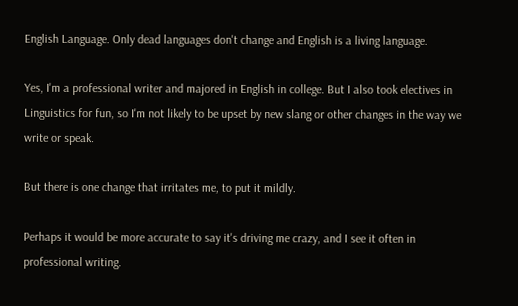English Language. Only dead languages don't change and English is a living language.

Yes, I'm a professional writer and majored in English in college. But I also took electives in Linguistics for fun, so I'm not likely to be upset by new slang or other changes in the way we write or speak.

But there is one change that irritates me, to put it mildly.

Perhaps it would be more accurate to say it's driving me crazy, and I see it often in professional writing.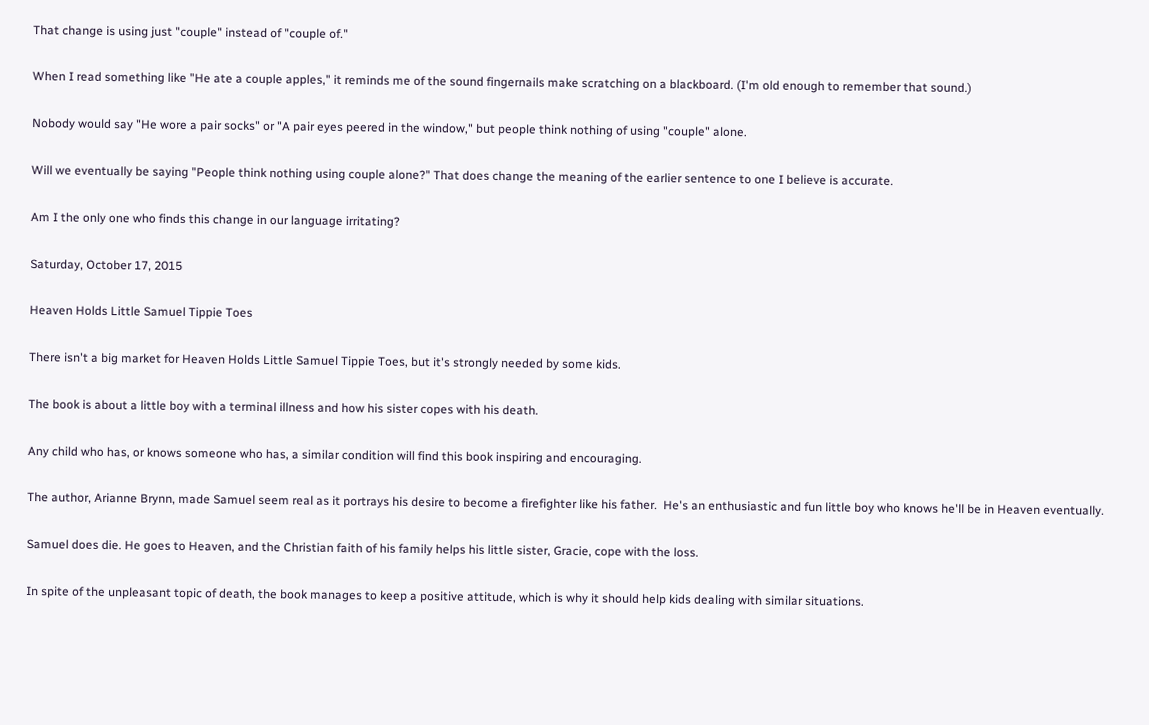That change is using just "couple" instead of "couple of."

When I read something like "He ate a couple apples," it reminds me of the sound fingernails make scratching on a blackboard. (I'm old enough to remember that sound.)

Nobody would say "He wore a pair socks" or "A pair eyes peered in the window," but people think nothing of using "couple" alone.

Will we eventually be saying "People think nothing using couple alone?" That does change the meaning of the earlier sentence to one I believe is accurate.

Am I the only one who finds this change in our language irritating?

Saturday, October 17, 2015

Heaven Holds Little Samuel Tippie Toes

There isn't a big market for Heaven Holds Little Samuel Tippie Toes, but it's strongly needed by some kids.

The book is about a little boy with a terminal illness and how his sister copes with his death.

Any child who has, or knows someone who has, a similar condition will find this book inspiring and encouraging.

The author, Arianne Brynn, made Samuel seem real as it portrays his desire to become a firefighter like his father.  He's an enthusiastic and fun little boy who knows he'll be in Heaven eventually.

Samuel does die. He goes to Heaven, and the Christian faith of his family helps his little sister, Gracie, cope with the loss.

In spite of the unpleasant topic of death, the book manages to keep a positive attitude, which is why it should help kids dealing with similar situations.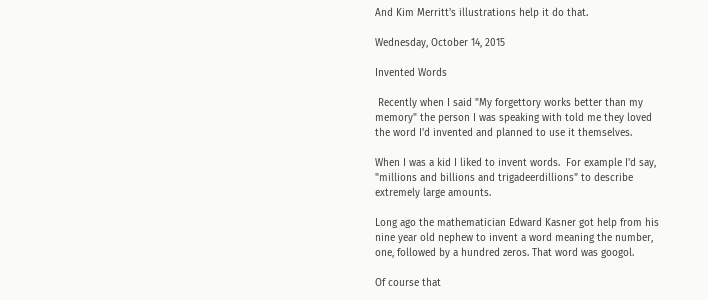And Kim Merritt's illustrations help it do that.

Wednesday, October 14, 2015

Invented Words

 Recently when I said "My forgettory works better than my memory" the person I was speaking with told me they loved the word I'd invented and planned to use it themselves.

When I was a kid I liked to invent words.  For example I'd say, "millions and billions and trigadeerdillions" to describe extremely large amounts.

Long ago the mathematician Edward Kasner got help from his nine year old nephew to invent a word meaning the number, one, followed by a hundred zeros. That word was googol.

Of course that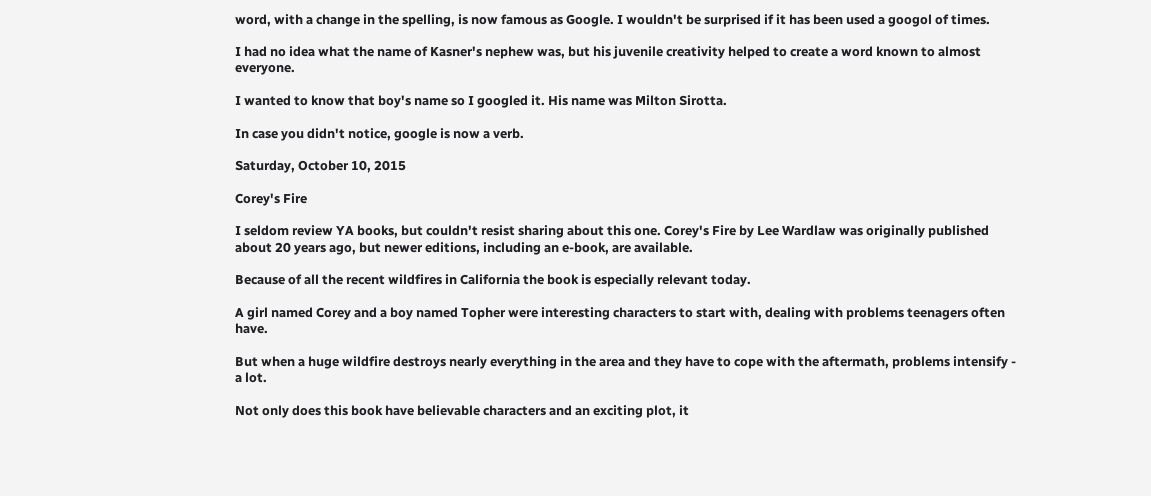word, with a change in the spelling, is now famous as Google. I wouldn't be surprised if it has been used a googol of times.

I had no idea what the name of Kasner's nephew was, but his juvenile creativity helped to create a word known to almost everyone.

I wanted to know that boy's name so I googled it. His name was Milton Sirotta.

In case you didn't notice, google is now a verb.

Saturday, October 10, 2015

Corey's Fire

I seldom review YA books, but couldn't resist sharing about this one. Corey's Fire by Lee Wardlaw was originally published about 20 years ago, but newer editions, including an e-book, are available.

Because of all the recent wildfires in California the book is especially relevant today.

A girl named Corey and a boy named Topher were interesting characters to start with, dealing with problems teenagers often have.

But when a huge wildfire destroys nearly everything in the area and they have to cope with the aftermath, problems intensify - a lot.

Not only does this book have believable characters and an exciting plot, it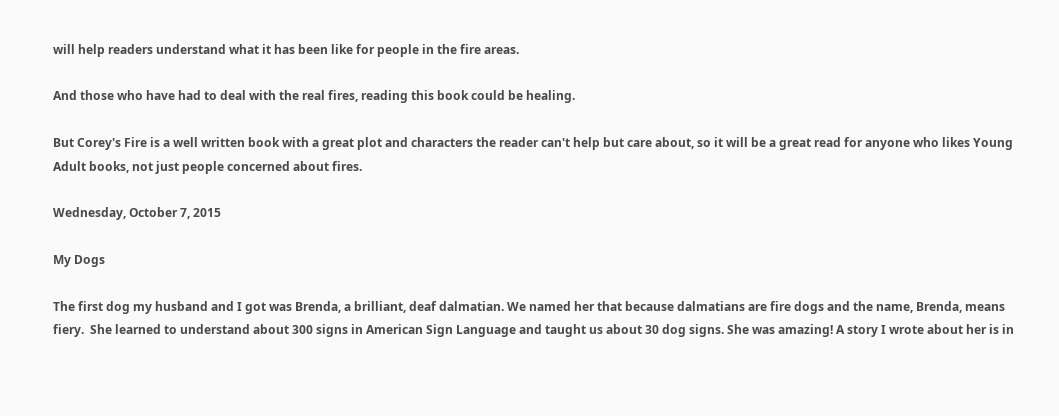will help readers understand what it has been like for people in the fire areas.

And those who have had to deal with the real fires, reading this book could be healing.

But Corey's Fire is a well written book with a great plot and characters the reader can't help but care about, so it will be a great read for anyone who likes Young Adult books, not just people concerned about fires.

Wednesday, October 7, 2015

My Dogs

The first dog my husband and I got was Brenda, a brilliant, deaf dalmatian. We named her that because dalmatians are fire dogs and the name, Brenda, means fiery.  She learned to understand about 300 signs in American Sign Language and taught us about 30 dog signs. She was amazing! A story I wrote about her is in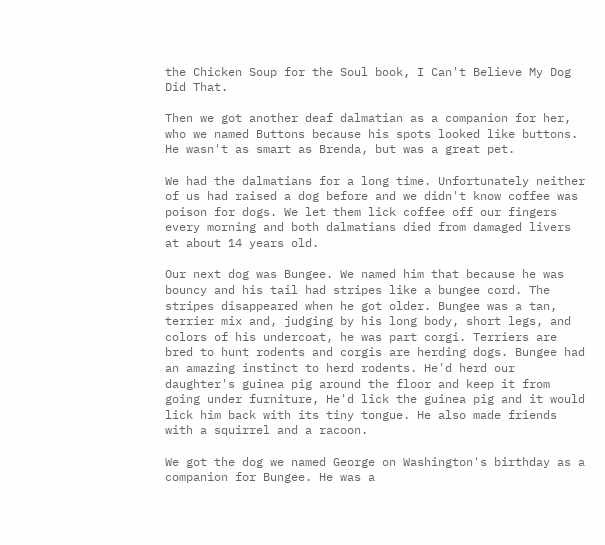the Chicken Soup for the Soul book, I Can't Believe My Dog Did That.

Then we got another deaf dalmatian as a companion for her, who we named Buttons because his spots looked like buttons. He wasn't as smart as Brenda, but was a great pet.

We had the dalmatians for a long time. Unfortunately neither of us had raised a dog before and we didn't know coffee was poison for dogs. We let them lick coffee off our fingers every morning and both dalmatians died from damaged livers at about 14 years old.

Our next dog was Bungee. We named him that because he was bouncy and his tail had stripes like a bungee cord. The stripes disappeared when he got older. Bungee was a tan, terrier mix and, judging by his long body, short legs, and colors of his undercoat, he was part corgi. Terriers are bred to hunt rodents and corgis are herding dogs. Bungee had an amazing instinct to herd rodents. He'd herd our daughter's guinea pig around the floor and keep it from going under furniture, He'd lick the guinea pig and it would lick him back with its tiny tongue. He also made friends with a squirrel and a racoon.

We got the dog we named George on Washington's birthday as a companion for Bungee. He was a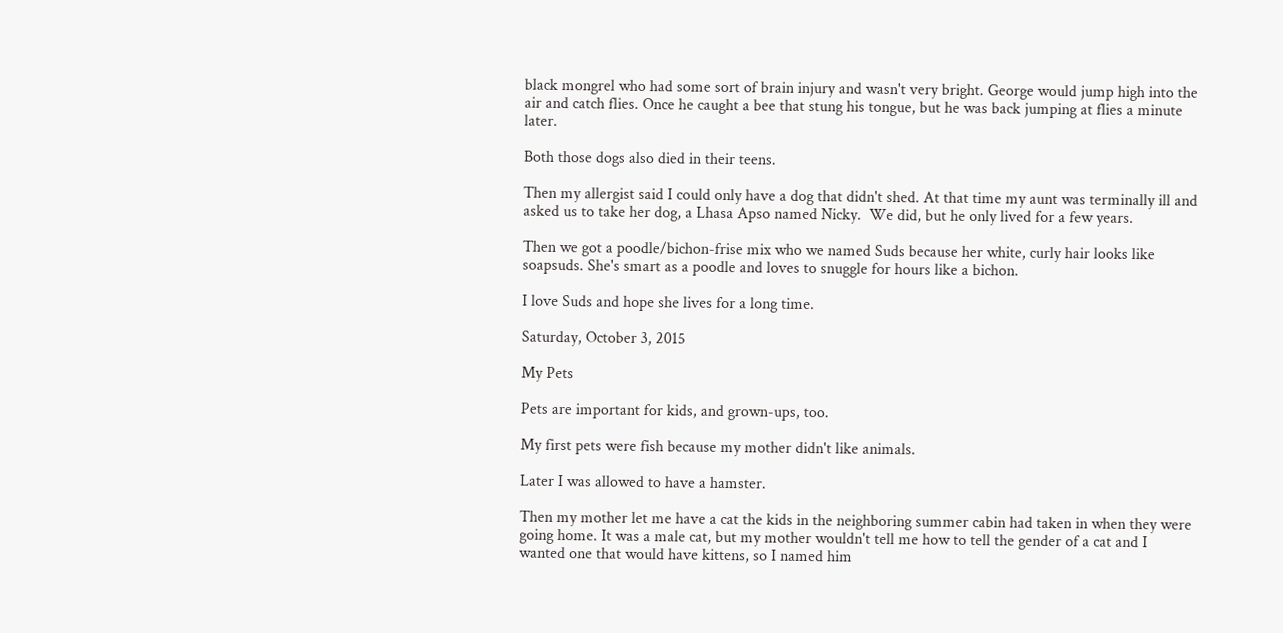black mongrel who had some sort of brain injury and wasn't very bright. George would jump high into the air and catch flies. Once he caught a bee that stung his tongue, but he was back jumping at flies a minute later.

Both those dogs also died in their teens.

Then my allergist said I could only have a dog that didn't shed. At that time my aunt was terminally ill and asked us to take her dog, a Lhasa Apso named Nicky.  We did, but he only lived for a few years.

Then we got a poodle/bichon-frise mix who we named Suds because her white, curly hair looks like soapsuds. She's smart as a poodle and loves to snuggle for hours like a bichon.

I love Suds and hope she lives for a long time.

Saturday, October 3, 2015

My Pets

Pets are important for kids, and grown-ups, too.

My first pets were fish because my mother didn't like animals.

Later I was allowed to have a hamster.

Then my mother let me have a cat the kids in the neighboring summer cabin had taken in when they were going home. It was a male cat, but my mother wouldn't tell me how to tell the gender of a cat and I wanted one that would have kittens, so I named him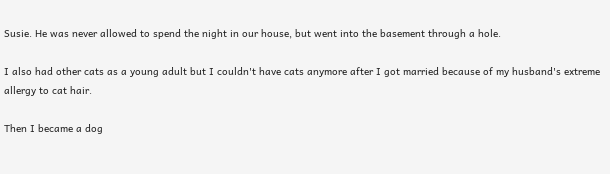Susie. He was never allowed to spend the night in our house, but went into the basement through a hole.

I also had other cats as a young adult but I couldn't have cats anymore after I got married because of my husband's extreme allergy to cat hair.

Then I became a dog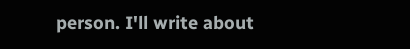person. I'll write about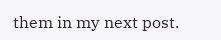them in my next post.